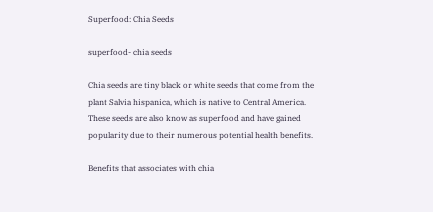Superfood: Chia Seeds

superfood- chia seeds

Chia seeds are tiny black or white seeds that come from the plant Salvia hispanica, which is native to Central America. These seeds are also know as superfood and have gained popularity due to their numerous potential health benefits.

Benefits that associates with chia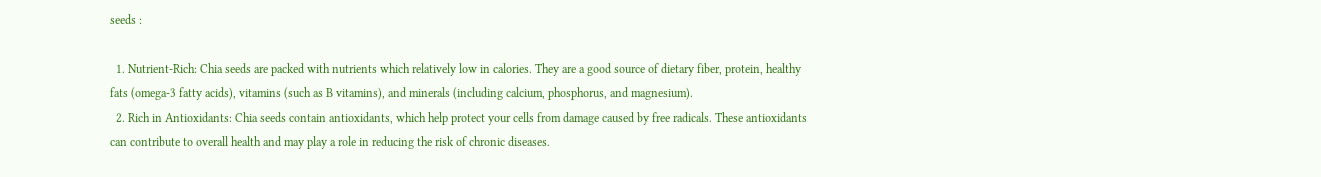seeds :

  1. Nutrient-Rich: Chia seeds are packed with nutrients which relatively low in calories. They are a good source of dietary fiber, protein, healthy fats (omega-3 fatty acids), vitamins (such as B vitamins), and minerals (including calcium, phosphorus, and magnesium).
  2. Rich in Antioxidants: Chia seeds contain antioxidants, which help protect your cells from damage caused by free radicals. These antioxidants can contribute to overall health and may play a role in reducing the risk of chronic diseases.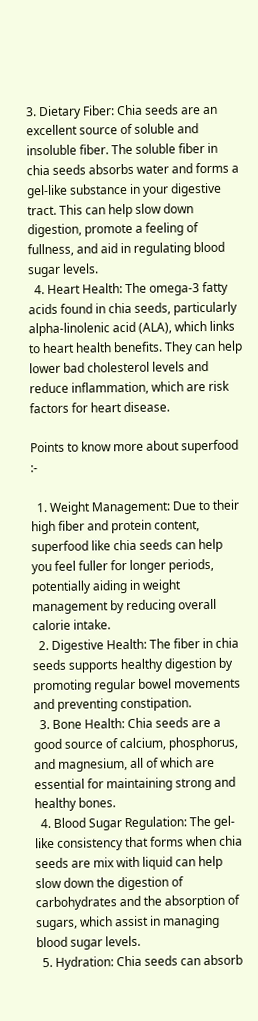3. Dietary Fiber: Chia seeds are an excellent source of soluble and insoluble fiber. The soluble fiber in chia seeds absorbs water and forms a gel-like substance in your digestive tract. This can help slow down digestion, promote a feeling of fullness, and aid in regulating blood sugar levels.
  4. Heart Health: The omega-3 fatty acids found in chia seeds, particularly alpha-linolenic acid (ALA), which links to heart health benefits. They can help lower bad cholesterol levels and reduce inflammation, which are risk factors for heart disease.

Points to know more about superfood :-

  1. Weight Management: Due to their high fiber and protein content, superfood like chia seeds can help you feel fuller for longer periods, potentially aiding in weight management by reducing overall calorie intake.
  2. Digestive Health: The fiber in chia seeds supports healthy digestion by promoting regular bowel movements and preventing constipation.
  3. Bone Health: Chia seeds are a good source of calcium, phosphorus, and magnesium, all of which are essential for maintaining strong and healthy bones.
  4. Blood Sugar Regulation: The gel-like consistency that forms when chia seeds are mix with liquid can help slow down the digestion of carbohydrates and the absorption of sugars, which assist in managing blood sugar levels.
  5. Hydration: Chia seeds can absorb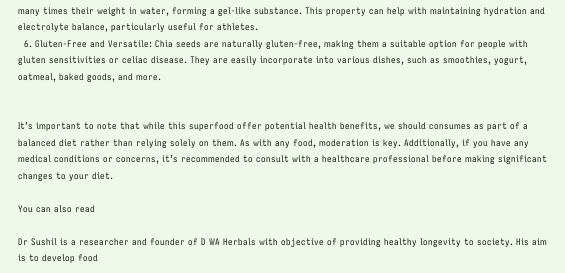many times their weight in water, forming a gel-like substance. This property can help with maintaining hydration and electrolyte balance, particularly useful for athletes.
  6. Gluten-Free and Versatile: Chia seeds are naturally gluten-free, making them a suitable option for people with gluten sensitivities or celiac disease. They are easily incorporate into various dishes, such as smoothies, yogurt, oatmeal, baked goods, and more.


It’s important to note that while this superfood offer potential health benefits, we should consumes as part of a balanced diet rather than relying solely on them. As with any food, moderation is key. Additionally, if you have any medical conditions or concerns, it’s recommended to consult with a healthcare professional before making significant changes to your diet.

You can also read

Dr Sushil is a researcher and founder of D WA Herbals with objective of providing healthy longevity to society. His aim is to develop food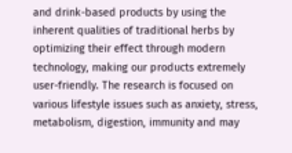and drink-based products by using the inherent qualities of traditional herbs by optimizing their effect through modern technology, making our products extremely user-friendly. The research is focused on various lifestyle issues such as anxiety, stress, metabolism, digestion, immunity and may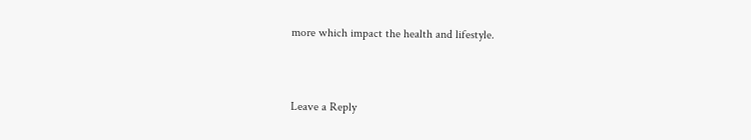more which impact the health and lifestyle.


Leave a Reply